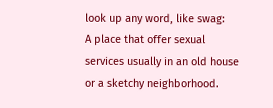look up any word, like swag:
A place that offer sexual services usually in an old house or a sketchy neighborhood.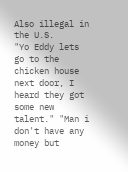Also illegal in the U.S.
"Yo Eddy lets go to the chicken house next door, I heard they got some new talent." "Man i don't have any money but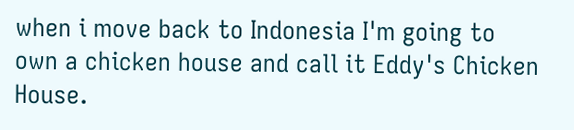when i move back to Indonesia I'm going to own a chicken house and call it Eddy's Chicken House.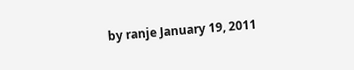by ranje January 19, 2011